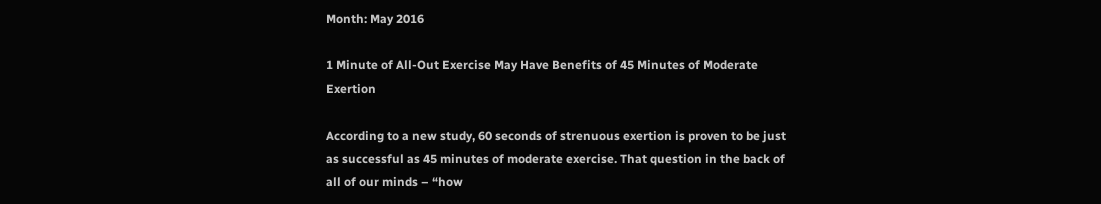Month: May 2016

1 Minute of All-Out Exercise May Have Benefits of 45 Minutes of Moderate Exertion

According to a new study, 60 seconds of strenuous exertion is proven to be just as successful as 45 minutes of moderate exercise. That question in the back of all of our minds – “how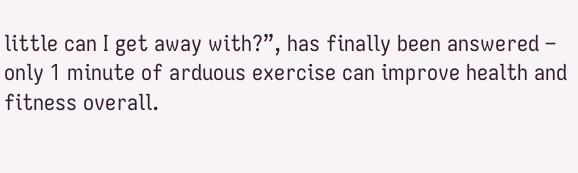little can I get away with?”, has finally been answered – only 1 minute of arduous exercise can improve health and fitness overall.